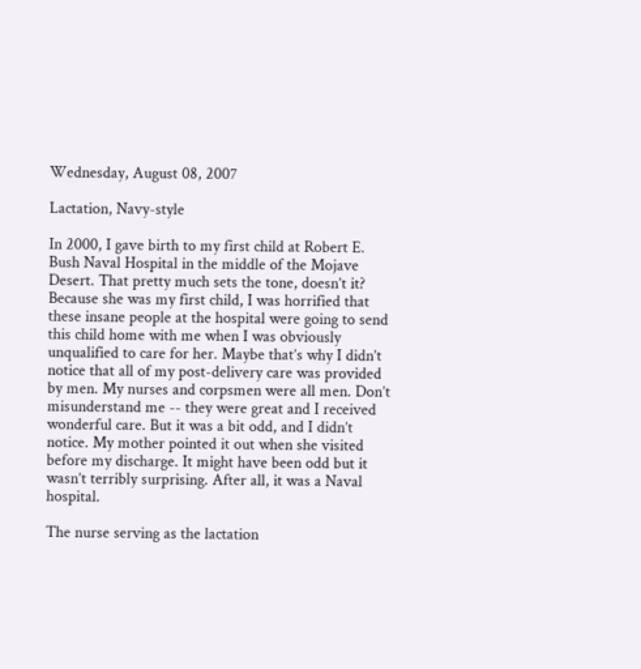Wednesday, August 08, 2007

Lactation, Navy-style

In 2000, I gave birth to my first child at Robert E. Bush Naval Hospital in the middle of the Mojave Desert. That pretty much sets the tone, doesn’t it? Because she was my first child, I was horrified that these insane people at the hospital were going to send this child home with me when I was obviously unqualified to care for her. Maybe that’s why I didn’t notice that all of my post-delivery care was provided by men. My nurses and corpsmen were all men. Don’t misunderstand me -- they were great and I received wonderful care. But it was a bit odd, and I didn’t notice. My mother pointed it out when she visited before my discharge. It might have been odd but it wasn’t terribly surprising. After all, it was a Naval hospital.

The nurse serving as the lactation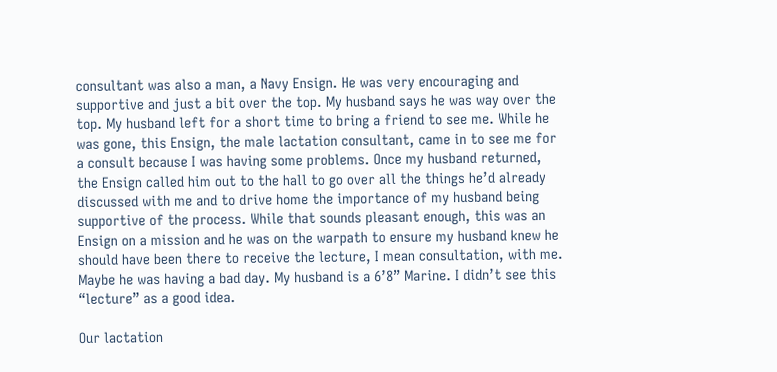consultant was also a man, a Navy Ensign. He was very encouraging and supportive and just a bit over the top. My husband says he was way over the top. My husband left for a short time to bring a friend to see me. While he was gone, this Ensign, the male lactation consultant, came in to see me for a consult because I was having some problems. Once my husband returned, the Ensign called him out to the hall to go over all the things he’d already discussed with me and to drive home the importance of my husband being supportive of the process. While that sounds pleasant enough, this was an Ensign on a mission and he was on the warpath to ensure my husband knew he should have been there to receive the lecture, I mean consultation, with me. Maybe he was having a bad day. My husband is a 6’8” Marine. I didn’t see this “lecture” as a good idea.

Our lactation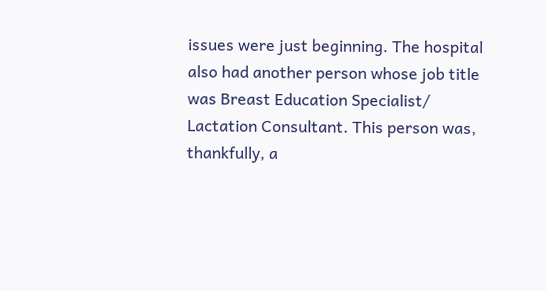issues were just beginning. The hospital also had another person whose job title was Breast Education Specialist/ Lactation Consultant. This person was, thankfully, a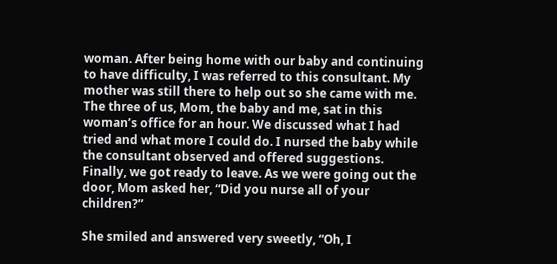woman. After being home with our baby and continuing to have difficulty, I was referred to this consultant. My mother was still there to help out so she came with me. The three of us, Mom, the baby and me, sat in this woman’s office for an hour. We discussed what I had tried and what more I could do. I nursed the baby while the consultant observed and offered suggestions. Finally, we got ready to leave. As we were going out the door, Mom asked her, “Did you nurse all of your children?”

She smiled and answered very sweetly, “Oh, I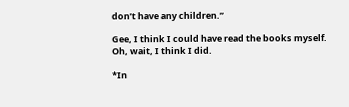don’t have any children.”

Gee, I think I could have read the books myself. Oh, wait, I think I did.

*In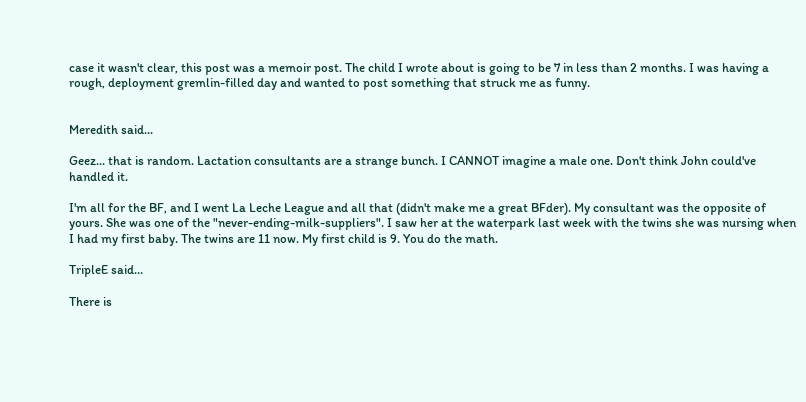case it wasn't clear, this post was a memoir post. The child I wrote about is going to be 7 in less than 2 months. I was having a rough, deployment gremlin-filled day and wanted to post something that struck me as funny.


Meredith said...

Geez... that is random. Lactation consultants are a strange bunch. I CANNOT imagine a male one. Don't think John could've handled it.

I'm all for the BF, and I went La Leche League and all that (didn't make me a great BFder). My consultant was the opposite of yours. She was one of the "never-ending-milk-suppliers". I saw her at the waterpark last week with the twins she was nursing when I had my first baby. The twins are 11 now. My first child is 9. You do the math.

TripleE said...

There is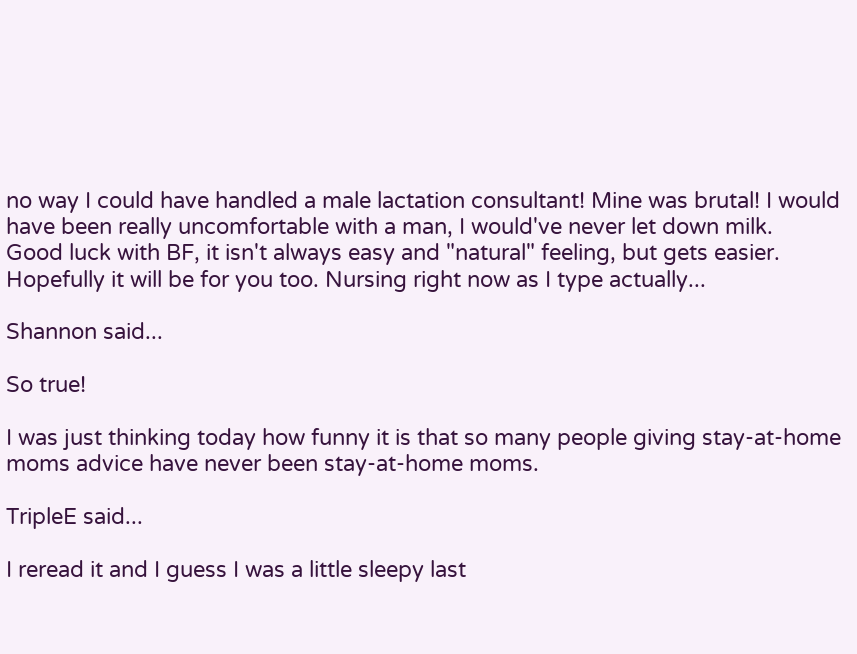no way I could have handled a male lactation consultant! Mine was brutal! I would have been really uncomfortable with a man, I would've never let down milk.
Good luck with BF, it isn't always easy and "natural" feeling, but gets easier. Hopefully it will be for you too. Nursing right now as I type actually...

Shannon said...

So true!

I was just thinking today how funny it is that so many people giving stay-at-home moms advice have never been stay-at-home moms.

TripleE said...

I reread it and I guess I was a little sleepy last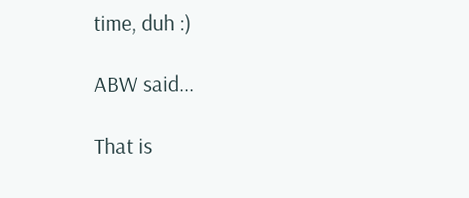time, duh :)

ABW said...

That is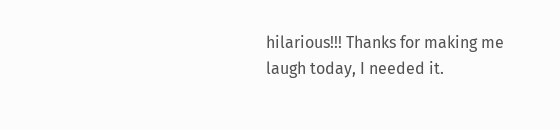hilarious!!! Thanks for making me laugh today, I needed it.